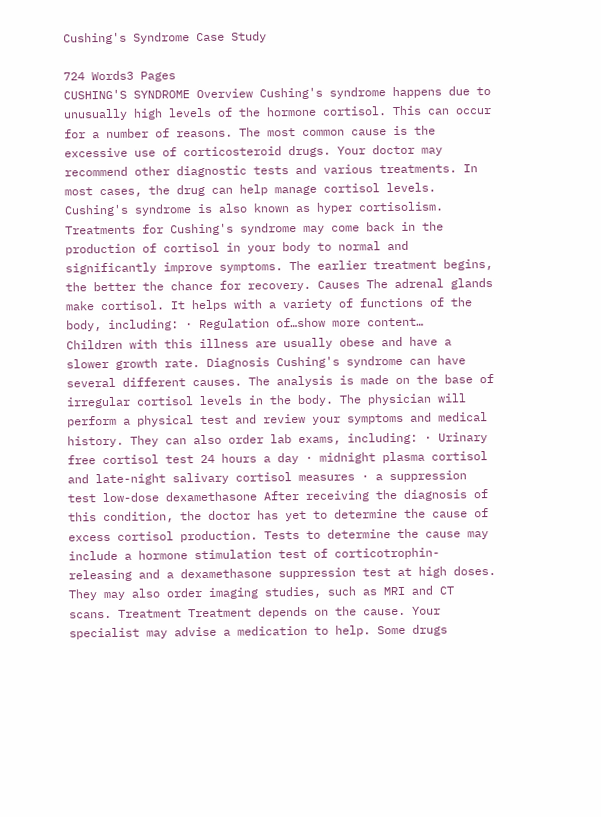Cushing's Syndrome Case Study

724 Words3 Pages
CUSHING'S SYNDROME Overview Cushing's syndrome happens due to unusually high levels of the hormone cortisol. This can occur for a number of reasons. The most common cause is the excessive use of corticosteroid drugs. Your doctor may recommend other diagnostic tests and various treatments. In most cases, the drug can help manage cortisol levels. Cushing's syndrome is also known as hyper cortisolism. Treatments for Cushing's syndrome may come back in the production of cortisol in your body to normal and significantly improve symptoms. The earlier treatment begins, the better the chance for recovery. Causes The adrenal glands make cortisol. It helps with a variety of functions of the body, including: · Regulation of…show more content…
Children with this illness are usually obese and have a slower growth rate. Diagnosis Cushing's syndrome can have several different causes. The analysis is made on the base of irregular cortisol levels in the body. The physician will perform a physical test and review your symptoms and medical history. They can also order lab exams, including: · Urinary free cortisol test 24 hours a day · midnight plasma cortisol and late-night salivary cortisol measures · a suppression test low-dose dexamethasone After receiving the diagnosis of this condition, the doctor has yet to determine the cause of excess cortisol production. Tests to determine the cause may include a hormone stimulation test of corticotrophin-releasing and a dexamethasone suppression test at high doses. They may also order imaging studies, such as MRI and CT scans. Treatment Treatment depends on the cause. Your specialist may advise a medication to help. Some drugs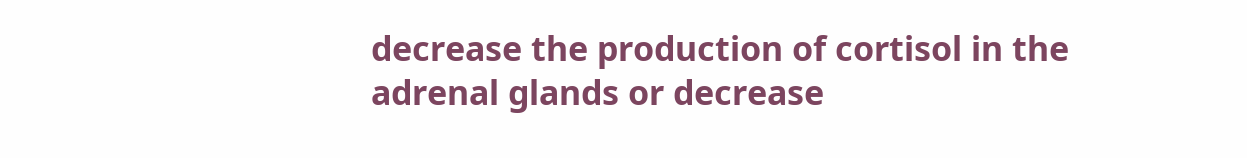decrease the production of cortisol in the adrenal glands or decrease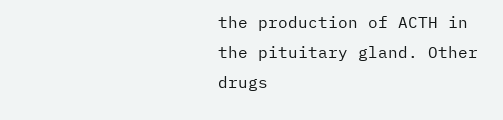the production of ACTH in the pituitary gland. Other drugs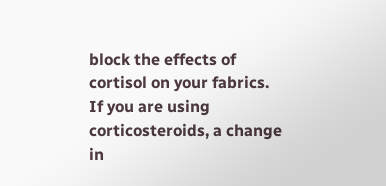block the effects of cortisol on your fabrics. If you are using corticosteroids, a change in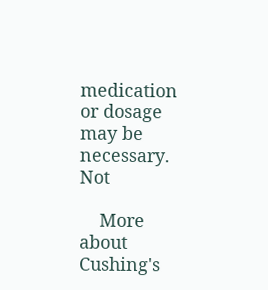medication or dosage may be necessary. Not

    More about Cushing's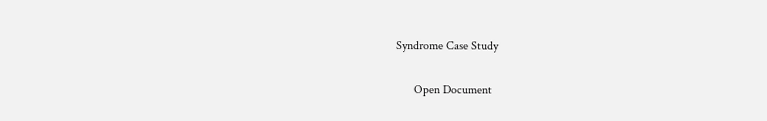Syndrome Case Study

      Open Document